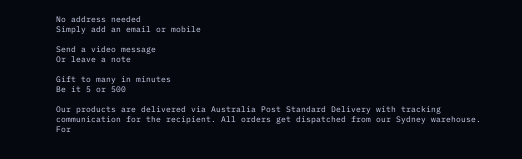No address needed
Simply add an email or mobile

Send a video message
Or leave a note

Gift to many in minutes
Be it 5 or 500

Our products are delivered via Australia Post Standard Delivery with tracking communication for the recipient. All orders get dispatched from our Sydney warehouse. For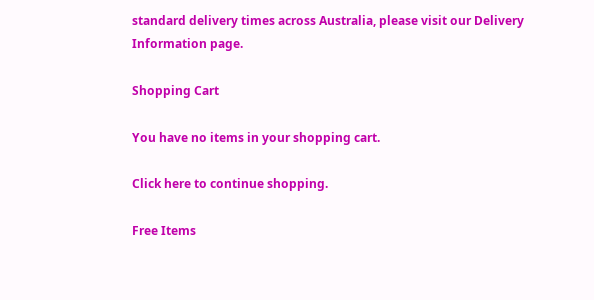standard delivery times across Australia, please visit our Delivery Information page.

Shopping Cart

You have no items in your shopping cart.

Click here to continue shopping.

Free Items